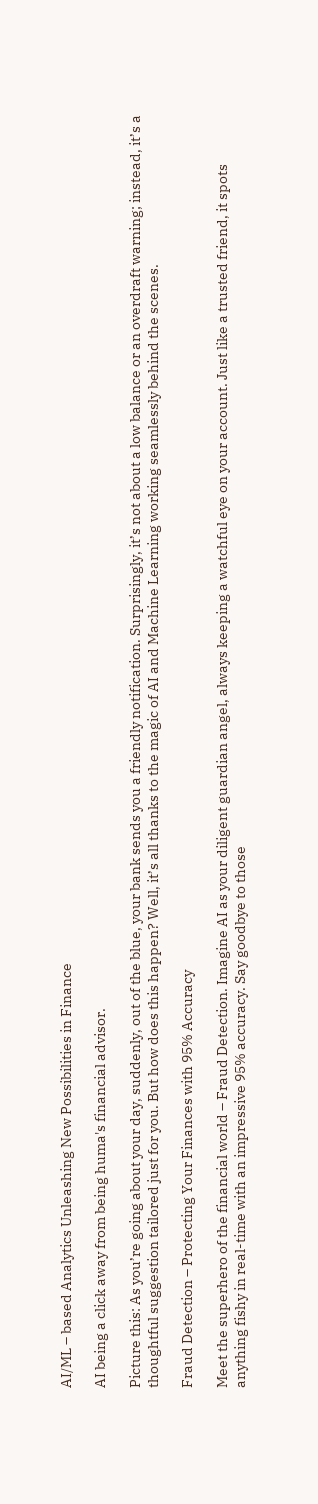AI/ML – based Analytics Unleashing New Possibilities in Finance

AI being a click away from being huma's financial advisor.

Picture this: As you’re going about your day, suddenly, out of the blue, your bank sends you a friendly notification. Surprisingly, it’s not about a low balance or an overdraft warning; instead, it’s a thoughtful suggestion tailored just for you. But how does this happen? Well, it’s all thanks to the magic of AI and Machine Learning working seamlessly behind the scenes.

Fraud Detection – Protecting Your Finances with 95% Accuracy

Meet the superhero of the financial world – Fraud Detection. Imagine AI as your diligent guardian angel, always keeping a watchful eye on your account. Just like a trusted friend, it spots anything fishy in real-time with an impressive 95% accuracy. Say goodbye to those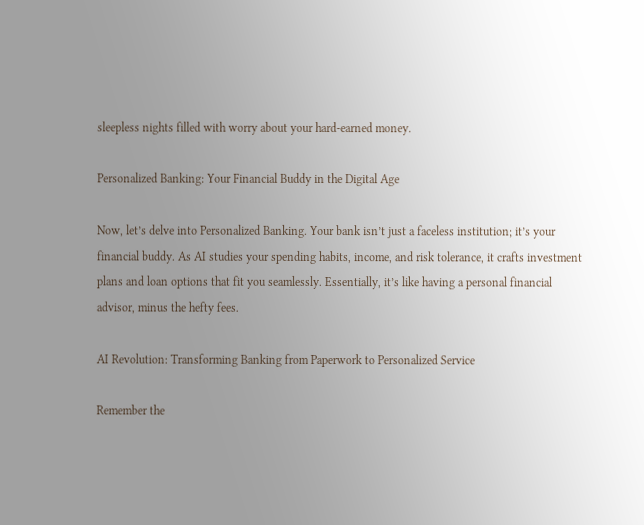sleepless nights filled with worry about your hard-earned money.

Personalized Banking: Your Financial Buddy in the Digital Age

Now, let’s delve into Personalized Banking. Your bank isn’t just a faceless institution; it’s your financial buddy. As AI studies your spending habits, income, and risk tolerance, it crafts investment plans and loan options that fit you seamlessly. Essentially, it’s like having a personal financial advisor, minus the hefty fees.

AI Revolution: Transforming Banking from Paperwork to Personalized Service

Remember the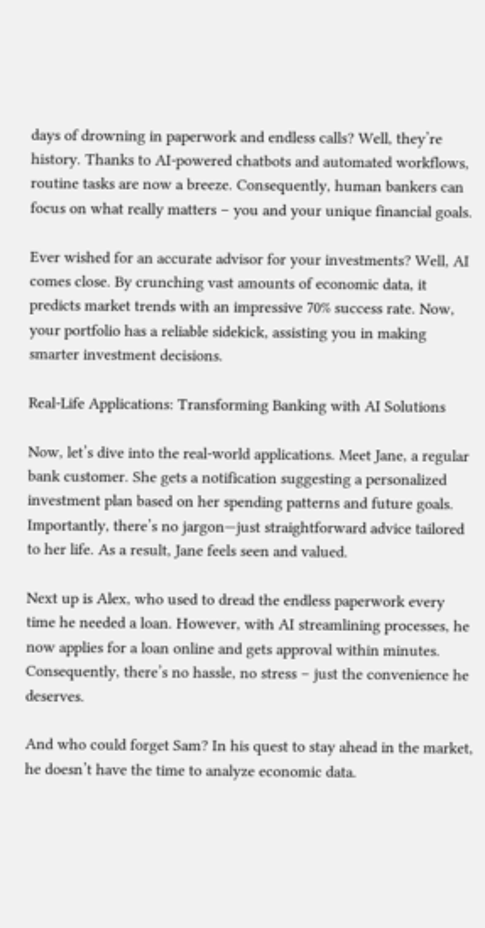days of drowning in paperwork and endless calls? Well, they’re history. Thanks to AI-powered chatbots and automated workflows, routine tasks are now a breeze. Consequently, human bankers can focus on what really matters – you and your unique financial goals.

Ever wished for an accurate advisor for your investments? Well, AI comes close. By crunching vast amounts of economic data, it predicts market trends with an impressive 70% success rate. Now, your portfolio has a reliable sidekick, assisting you in making smarter investment decisions.

Real-Life Applications: Transforming Banking with AI Solutions

Now, let’s dive into the real-world applications. Meet Jane, a regular bank customer. She gets a notification suggesting a personalized investment plan based on her spending patterns and future goals. Importantly, there’s no jargon—just straightforward advice tailored to her life. As a result, Jane feels seen and valued.

Next up is Alex, who used to dread the endless paperwork every time he needed a loan. However, with AI streamlining processes, he now applies for a loan online and gets approval within minutes. Consequently, there’s no hassle, no stress – just the convenience he deserves.

And who could forget Sam? In his quest to stay ahead in the market, he doesn’t have the time to analyze economic data.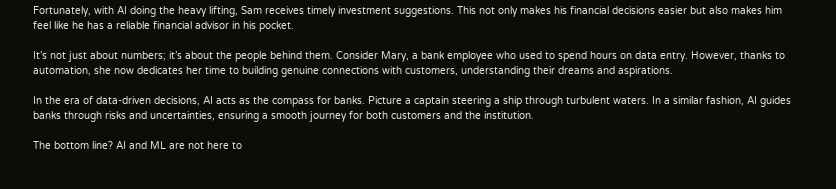Fortunately, with AI doing the heavy lifting, Sam receives timely investment suggestions. This not only makes his financial decisions easier but also makes him feel like he has a reliable financial advisor in his pocket.

It’s not just about numbers; it’s about the people behind them. Consider Mary, a bank employee who used to spend hours on data entry. However, thanks to automation, she now dedicates her time to building genuine connections with customers, understanding their dreams and aspirations.

In the era of data-driven decisions, AI acts as the compass for banks. Picture a captain steering a ship through turbulent waters. In a similar fashion, AI guides banks through risks and uncertainties, ensuring a smooth journey for both customers and the institution.

The bottom line? AI and ML are not here to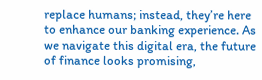replace humans; instead, they’re here to enhance our banking experience. As we navigate this digital era, the future of finance looks promising,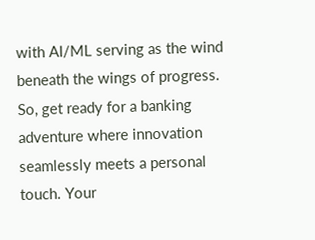with AI/ML serving as the wind beneath the wings of progress. So, get ready for a banking adventure where innovation seamlessly meets a personal touch. Your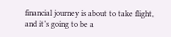financial journey is about to take flight, and it’s going to be a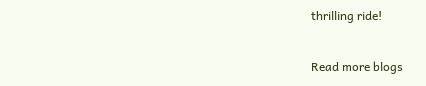thrilling ride!

Read more blogs